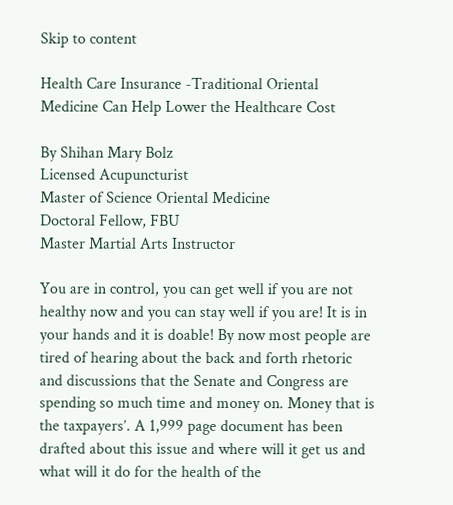Skip to content

Health Care Insurance -Traditional Oriental Medicine Can Help Lower the Healthcare Cost

By Shihan Mary Bolz
Licensed Acupuncturist
Master of Science Oriental Medicine
Doctoral Fellow, FBU
Master Martial Arts Instructor

You are in control, you can get well if you are not healthy now and you can stay well if you are! It is in your hands and it is doable! By now most people are tired of hearing about the back and forth rhetoric and discussions that the Senate and Congress are spending so much time and money on. Money that is the taxpayers’. A 1,999 page document has been drafted about this issue and where will it get us and what will it do for the health of the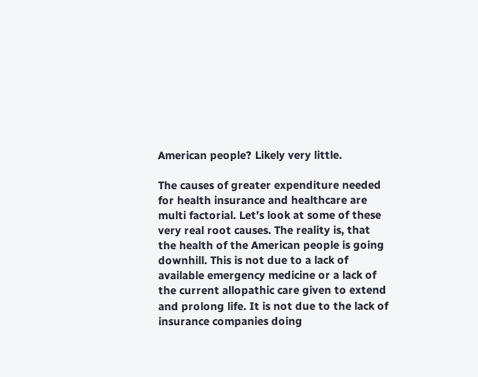American people? Likely very little.

The causes of greater expenditure needed for health insurance and healthcare are multi factorial. Let’s look at some of these very real root causes. The reality is, that the health of the American people is going downhill. This is not due to a lack of available emergency medicine or a lack of the current allopathic care given to extend and prolong life. It is not due to the lack of insurance companies doing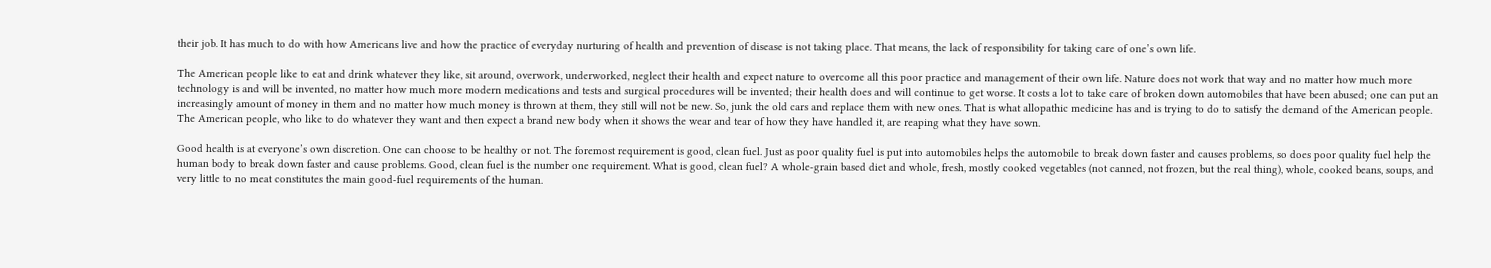their job. It has much to do with how Americans live and how the practice of everyday nurturing of health and prevention of disease is not taking place. That means, the lack of responsibility for taking care of one’s own life.

The American people like to eat and drink whatever they like, sit around, overwork, underworked, neglect their health and expect nature to overcome all this poor practice and management of their own life. Nature does not work that way and no matter how much more technology is and will be invented, no matter how much more modern medications and tests and surgical procedures will be invented; their health does and will continue to get worse. It costs a lot to take care of broken down automobiles that have been abused; one can put an increasingly amount of money in them and no matter how much money is thrown at them, they still will not be new. So, junk the old cars and replace them with new ones. That is what allopathic medicine has and is trying to do to satisfy the demand of the American people. The American people, who like to do whatever they want and then expect a brand new body when it shows the wear and tear of how they have handled it, are reaping what they have sown.

Good health is at everyone’s own discretion. One can choose to be healthy or not. The foremost requirement is good, clean fuel. Just as poor quality fuel is put into automobiles helps the automobile to break down faster and causes problems, so does poor quality fuel help the human body to break down faster and cause problems. Good, clean fuel is the number one requirement. What is good, clean fuel? A whole-grain based diet and whole, fresh, mostly cooked vegetables (not canned, not frozen, but the real thing), whole, cooked beans, soups, and very little to no meat constitutes the main good-fuel requirements of the human.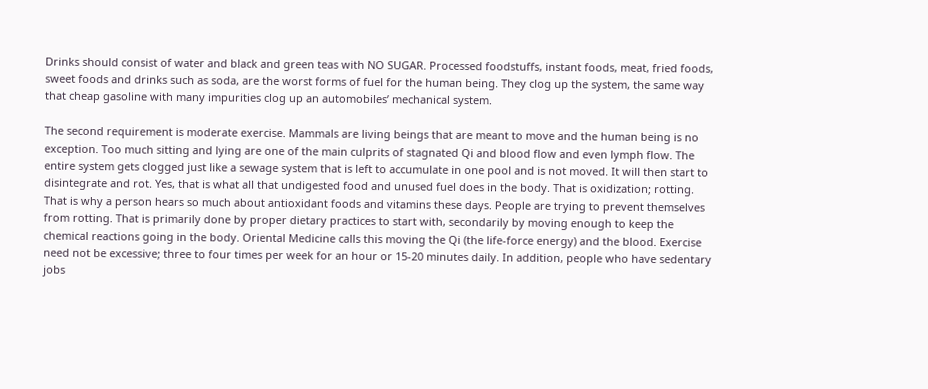Drinks should consist of water and black and green teas with NO SUGAR. Processed foodstuffs, instant foods, meat, fried foods, sweet foods and drinks such as soda, are the worst forms of fuel for the human being. They clog up the system, the same way that cheap gasoline with many impurities clog up an automobiles’ mechanical system.

The second requirement is moderate exercise. Mammals are living beings that are meant to move and the human being is no exception. Too much sitting and lying are one of the main culprits of stagnated Qi and blood flow and even lymph flow. The entire system gets clogged just like a sewage system that is left to accumulate in one pool and is not moved. It will then start to disintegrate and rot. Yes, that is what all that undigested food and unused fuel does in the body. That is oxidization; rotting. That is why a person hears so much about antioxidant foods and vitamins these days. People are trying to prevent themselves from rotting. That is primarily done by proper dietary practices to start with, secondarily by moving enough to keep the chemical reactions going in the body. Oriental Medicine calls this moving the Qi (the life-force energy) and the blood. Exercise need not be excessive; three to four times per week for an hour or 15-20 minutes daily. In addition, people who have sedentary jobs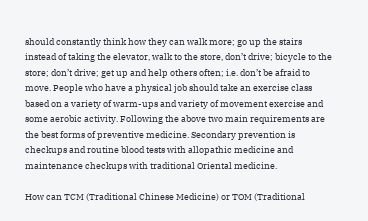should constantly think how they can walk more; go up the stairs instead of taking the elevator, walk to the store, don’t drive; bicycle to the store; don’t drive; get up and help others often; i.e. don’t be afraid to move. People who have a physical job should take an exercise class based on a variety of warm-ups and variety of movement exercise and some aerobic activity. Following the above two main requirements are the best forms of preventive medicine. Secondary prevention is checkups and routine blood tests with allopathic medicine and maintenance checkups with traditional Oriental medicine.

How can TCM (Traditional Chinese Medicine) or TOM (Traditional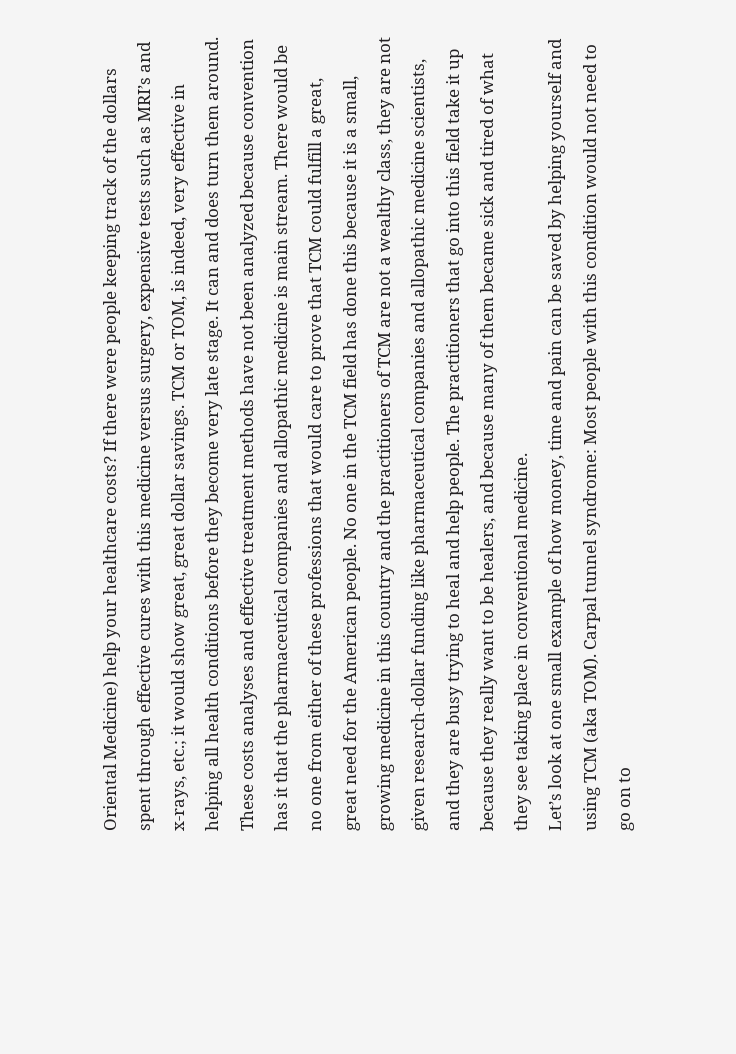Oriental Medicine) help your healthcare costs? If there were people keeping track of the dollars spent through effective cures with this medicine versus surgery, expensive tests such as MRIʼs and x-rays, etc.; it would show great, great dollar savings. TCM or TOM, is indeed, very effective in helping all health conditions before they become very late stage. It can and does turn them around. These costs analyses and effective treatment methods have not been analyzed because convention has it that the pharmaceutical companies and allopathic medicine is main stream. There would be no one from either of these professions that would care to prove that TCM could fulfill a great, great need for the American people. No one in the TCM field has done this because it is a small, growing medicine in this country and the practitioners of TCM are not a wealthy class, they are not given research-dollar funding like pharmaceutical companies and allopathic medicine scientists, and they are busy trying to heal and help people. The practitioners that go into this field take it up because they really want to be healers, and because many of them became sick and tired of what they see taking place in conventional medicine.
Let’s look at one small example of how money, time and pain can be saved by helping yourself and using TCM (aka TOM). Carpal tunnel syndrome: Most people with this condition would not need to go on to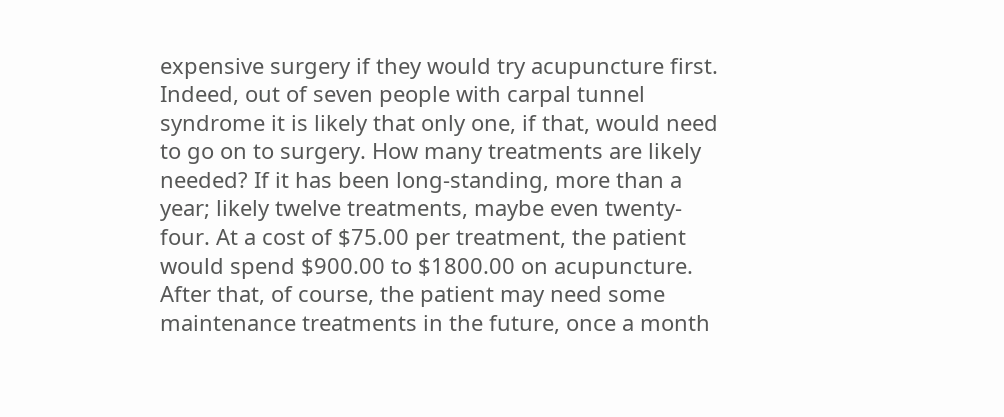expensive surgery if they would try acupuncture first. Indeed, out of seven people with carpal tunnel syndrome it is likely that only one, if that, would need to go on to surgery. How many treatments are likely needed? If it has been long-standing, more than a year; likely twelve treatments, maybe even twenty-four. At a cost of $75.00 per treatment, the patient would spend $900.00 to $1800.00 on acupuncture. After that, of course, the patient may need some maintenance treatments in the future, once a month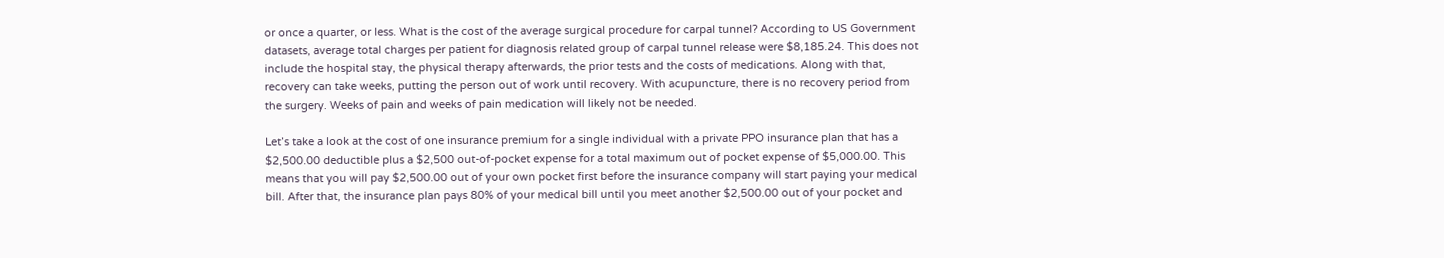or once a quarter, or less. What is the cost of the average surgical procedure for carpal tunnel? According to US Government datasets, average total charges per patient for diagnosis related group of carpal tunnel release were $8,185.24. This does not include the hospital stay, the physical therapy afterwards, the prior tests and the costs of medications. Along with that, recovery can take weeks, putting the person out of work until recovery. With acupuncture, there is no recovery period from the surgery. Weeks of pain and weeks of pain medication will likely not be needed.

Let’s take a look at the cost of one insurance premium for a single individual with a private PPO insurance plan that has a $2,500.00 deductible plus a $2,500 out-of-pocket expense for a total maximum out of pocket expense of $5,000.00. This means that you will pay $2,500.00 out of your own pocket first before the insurance company will start paying your medical bill. After that, the insurance plan pays 80% of your medical bill until you meet another $2,500.00 out of your pocket and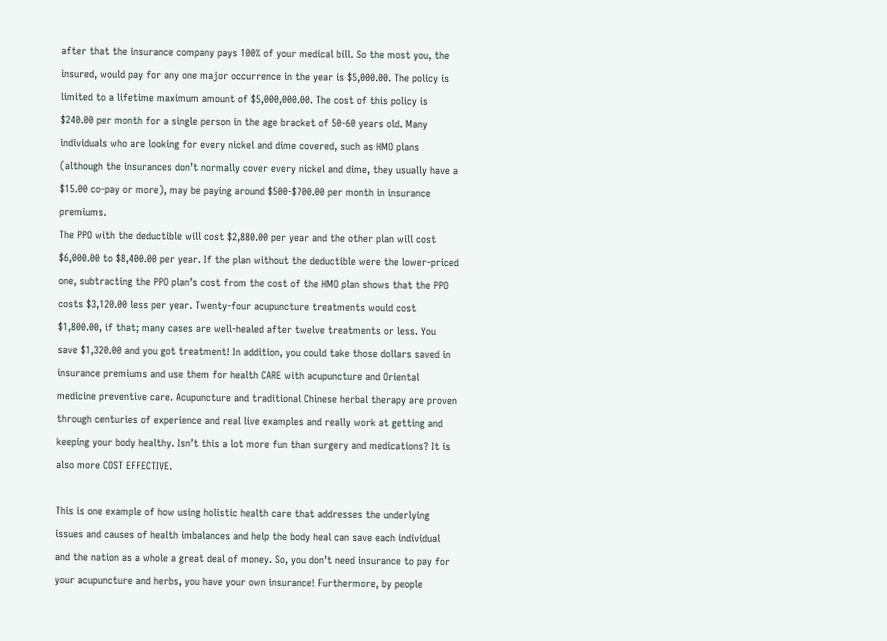after that the insurance company pays 100% of your medical bill. So the most you, the insured, would pay for any one major occurrence in the year is $5,000.00. The policy is limited to a lifetime maximum amount of $5,000,000.00. The cost of this policy is $240.00 per month for a single person in the age bracket of 50-60 years old. Many individuals who are looking for every nickel and dime covered, such as HMO plans (although the insurances don’t normally cover every nickel and dime, they usually have a $15.00 co-pay or more), may be paying around $500-$700.00 per month in insurance premiums.
The PPO with the deductible will cost $2,880.00 per year and the other plan will cost $6,000.00 to $8,400.00 per year. If the plan without the deductible were the lower-priced one, subtracting the PPO plan’s cost from the cost of the HMO plan shows that the PPO costs $3,120.00 less per year. Twenty-four acupuncture treatments would cost $1,800.00, if that; many cases are well-healed after twelve treatments or less. You save $1,320.00 and you got treatment! In addition, you could take those dollars saved in insurance premiums and use them for health CARE with acupuncture and Oriental medicine preventive care. Acupuncture and traditional Chinese herbal therapy are proven through centuries of experience and real live examples and really work at getting and keeping your body healthy. Isn’t this a lot more fun than surgery and medications? It is also more COST EFFECTIVE.

This is one example of how using holistic health care that addresses the underlying issues and causes of health imbalances and help the body heal can save each individual and the nation as a whole a great deal of money. So, you don’t need insurance to pay for your acupuncture and herbs, you have your own insurance! Furthermore, by people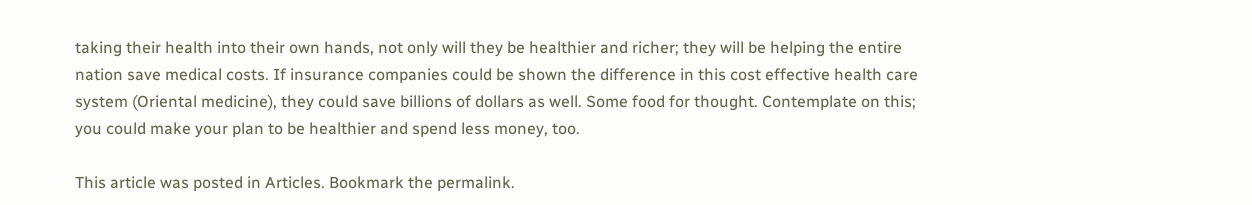taking their health into their own hands, not only will they be healthier and richer; they will be helping the entire nation save medical costs. If insurance companies could be shown the difference in this cost effective health care system (Oriental medicine), they could save billions of dollars as well. Some food for thought. Contemplate on this; you could make your plan to be healthier and spend less money, too.

This article was posted in Articles. Bookmark the permalink.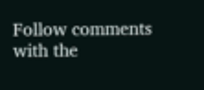Follow comments with the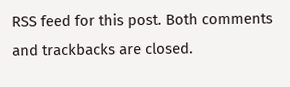RSS feed for this post. Both comments and trackbacks are closed.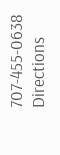707-455-0638 Directions